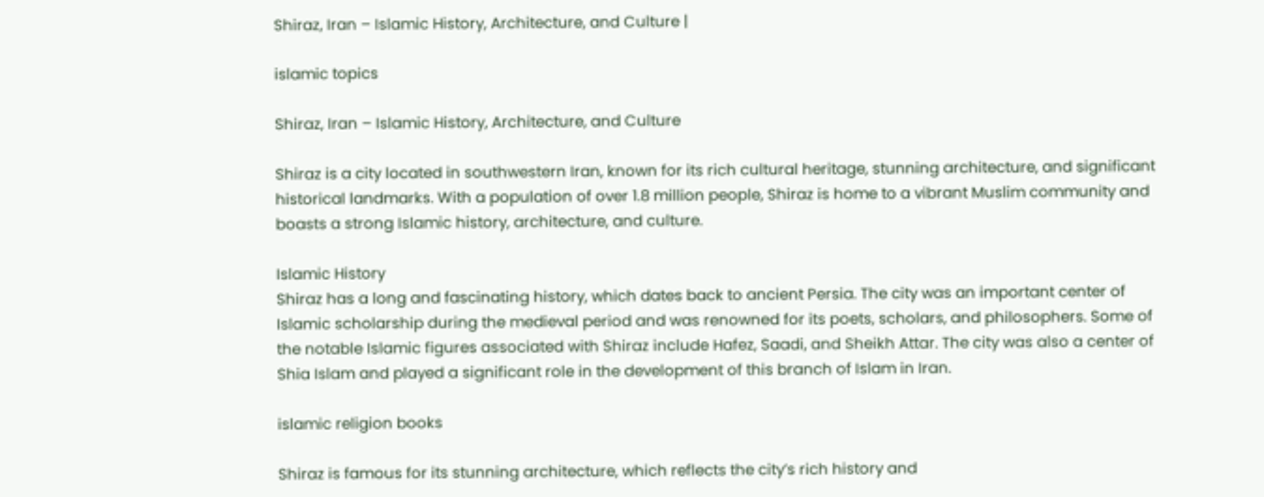Shiraz, Iran – Islamic History, Architecture, and Culture |

islamic topics

Shiraz, Iran – Islamic History, Architecture, and Culture

Shiraz is a city located in southwestern Iran, known for its rich cultural heritage, stunning architecture, and significant historical landmarks. With a population of over 1.8 million people, Shiraz is home to a vibrant Muslim community and boasts a strong Islamic history, architecture, and culture.

Islamic History
Shiraz has a long and fascinating history, which dates back to ancient Persia. The city was an important center of Islamic scholarship during the medieval period and was renowned for its poets, scholars, and philosophers. Some of the notable Islamic figures associated with Shiraz include Hafez, Saadi, and Sheikh Attar. The city was also a center of Shia Islam and played a significant role in the development of this branch of Islam in Iran.

islamic religion books

Shiraz is famous for its stunning architecture, which reflects the city’s rich history and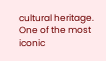cultural heritage. One of the most iconic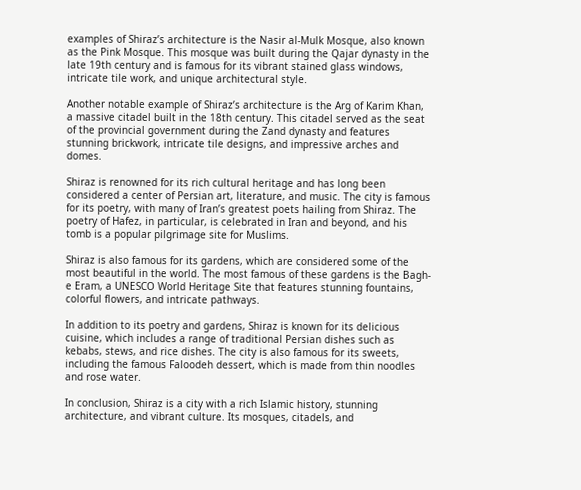examples of Shiraz’s architecture is the Nasir al-Mulk Mosque, also known as the Pink Mosque. This mosque was built during the Qajar dynasty in the late 19th century and is famous for its vibrant stained glass windows, intricate tile work, and unique architectural style.

Another notable example of Shiraz’s architecture is the Arg of Karim Khan, a massive citadel built in the 18th century. This citadel served as the seat of the provincial government during the Zand dynasty and features stunning brickwork, intricate tile designs, and impressive arches and domes.

Shiraz is renowned for its rich cultural heritage and has long been considered a center of Persian art, literature, and music. The city is famous for its poetry, with many of Iran’s greatest poets hailing from Shiraz. The poetry of Hafez, in particular, is celebrated in Iran and beyond, and his tomb is a popular pilgrimage site for Muslims.

Shiraz is also famous for its gardens, which are considered some of the most beautiful in the world. The most famous of these gardens is the Bagh-e Eram, a UNESCO World Heritage Site that features stunning fountains, colorful flowers, and intricate pathways.

In addition to its poetry and gardens, Shiraz is known for its delicious cuisine, which includes a range of traditional Persian dishes such as kebabs, stews, and rice dishes. The city is also famous for its sweets, including the famous Faloodeh dessert, which is made from thin noodles and rose water.

In conclusion, Shiraz is a city with a rich Islamic history, stunning architecture, and vibrant culture. Its mosques, citadels, and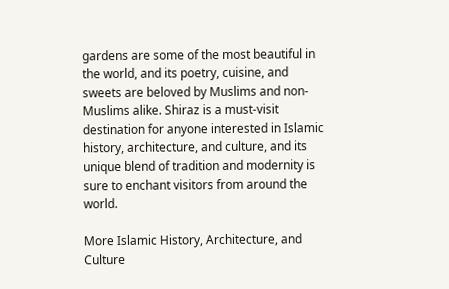gardens are some of the most beautiful in the world, and its poetry, cuisine, and sweets are beloved by Muslims and non-Muslims alike. Shiraz is a must-visit destination for anyone interested in Islamic history, architecture, and culture, and its unique blend of tradition and modernity is sure to enchant visitors from around the world.

More Islamic History, Architecture, and Culture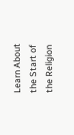Learn About the Start of the Religion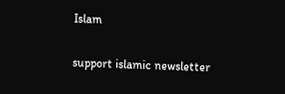Islam

support islamic newsletter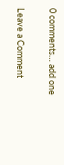0 comments… add one

Leave a Comment